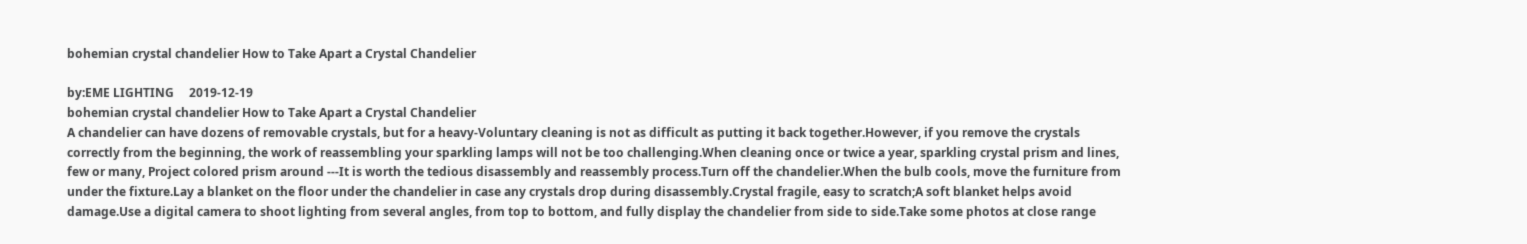bohemian crystal chandelier How to Take Apart a Crystal Chandelier

by:EME LIGHTING     2019-12-19
bohemian crystal chandelier How to Take Apart a Crystal Chandelier
A chandelier can have dozens of removable crystals, but for a heavy-Voluntary cleaning is not as difficult as putting it back together.However, if you remove the crystals correctly from the beginning, the work of reassembling your sparkling lamps will not be too challenging.When cleaning once or twice a year, sparkling crystal prism and lines, few or many, Project colored prism around ---It is worth the tedious disassembly and reassembly process.Turn off the chandelier.When the bulb cools, move the furniture from under the fixture.Lay a blanket on the floor under the chandelier in case any crystals drop during disassembly.Crystal fragile, easy to scratch;A soft blanket helps avoid damage.Use a digital camera to shoot lighting from several angles, from top to bottom, and fully display the chandelier from side to side.Take some photos at close range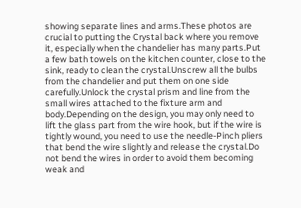showing separate lines and arms.These photos are crucial to putting the Crystal back where you remove it, especially when the chandelier has many parts.Put a few bath towels on the kitchen counter, close to the sink, ready to clean the crystal.Unscrew all the bulbs from the chandelier and put them on one side carefully.Unlock the crystal prism and line from the small wires attached to the fixture arm and body.Depending on the design, you may only need to lift the glass part from the wire hook, but if the wire is tightly wound, you need to use the needle-Pinch pliers that bend the wire slightly and release the crystal.Do not bend the wires in order to avoid them becoming weak and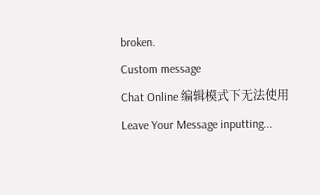broken.
Custom message
Chat Online 编辑模式下无法使用
Leave Your Message inputting...